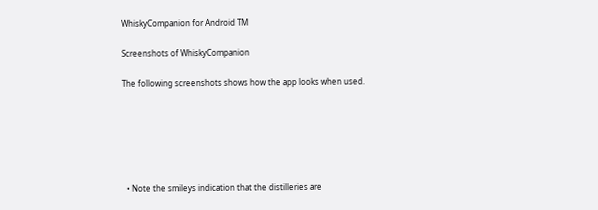WhiskyCompanion for Android TM

Screenshots of WhiskyCompanion

The following screenshots shows how the app looks when used.






  • Note the smileys indication that the distilleries are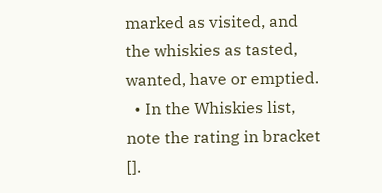marked as visited, and the whiskies as tasted, wanted, have or emptied.
  • In the Whiskies list, note the rating in bracket [].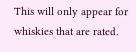This will only appear for whiskies that are rated.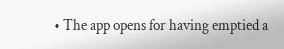• The app opens for having emptied a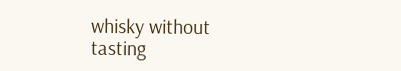whisky without tasting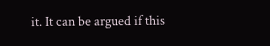it. It can be argued if this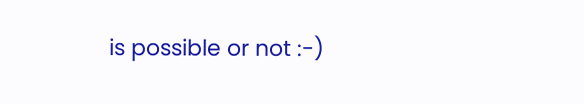is possible or not :-)